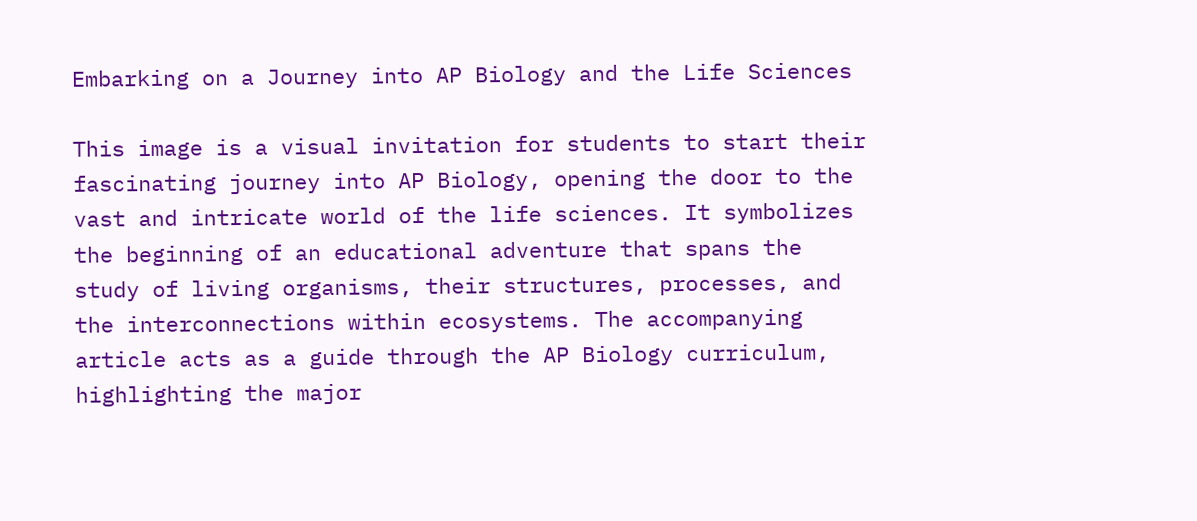Embarking on a Journey into AP Biology and the Life Sciences

This image is a visual invitation for students to start their fascinating journey into AP Biology, opening the door to the vast and intricate world of the life sciences. It symbolizes the beginning of an educational adventure that spans the study of living organisms, their structures, processes, and the interconnections within ecosystems. The accompanying article acts as a guide through the AP Biology curriculum, highlighting the major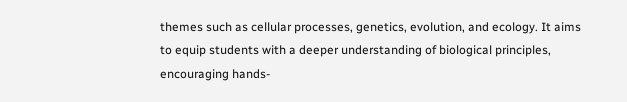themes such as cellular processes, genetics, evolution, and ecology. It aims to equip students with a deeper understanding of biological principles, encouraging hands-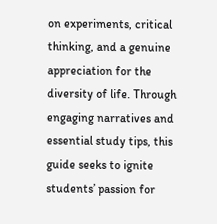on experiments, critical thinking, and a genuine appreciation for the diversity of life. Through engaging narratives and essential study tips, this guide seeks to ignite students’ passion for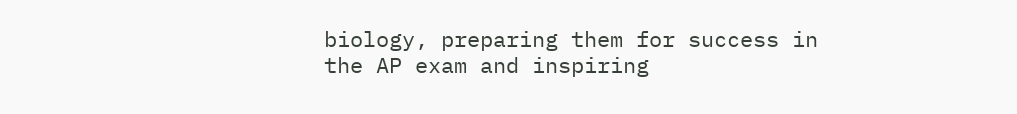biology, preparing them for success in the AP exam and inspiring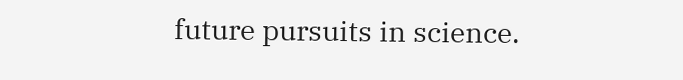future pursuits in science.